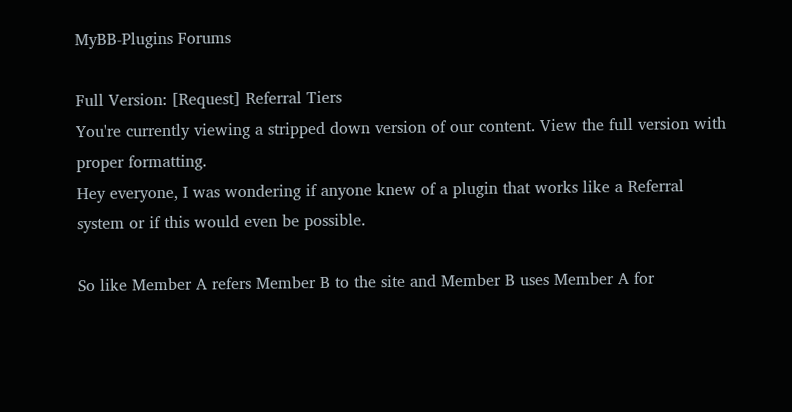MyBB-Plugins Forums

Full Version: [Request] Referral Tiers
You're currently viewing a stripped down version of our content. View the full version with proper formatting.
Hey everyone, I was wondering if anyone knew of a plugin that works like a Referral system or if this would even be possible.

So like Member A refers Member B to the site and Member B uses Member A for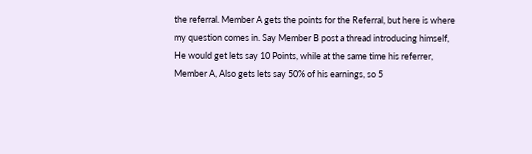the referral. Member A gets the points for the Referral, but here is where my question comes in. Say Member B post a thread introducing himself, He would get lets say 10 Points, while at the same time his referrer, Member A, Also gets lets say 50% of his earnings, so 5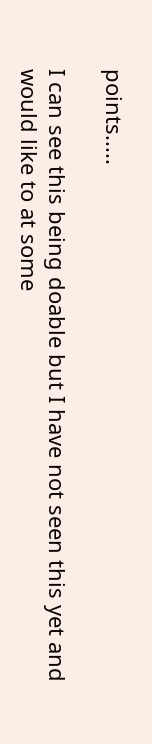points.....

I can see this being doable but I have not seen this yet and would like to at some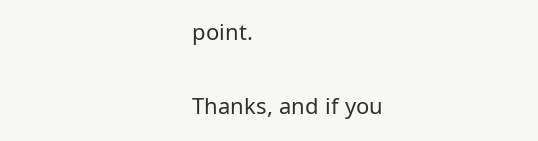point.

Thanks, and if you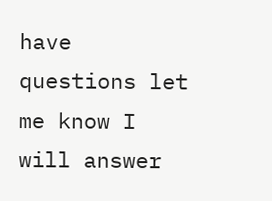have questions let me know I will answer